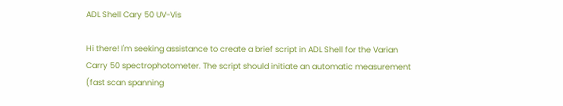ADL Shell Cary 50 UV-Vis

Hi there! I'm seeking assistance to create a brief script in ADL Shell for the Varian Carry 50 spectrophotometer. The script should initiate an automatic measurement (fast scan spanning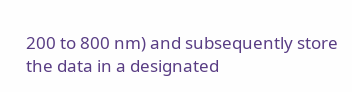200 to 800 nm) and subsequently store the data in a designated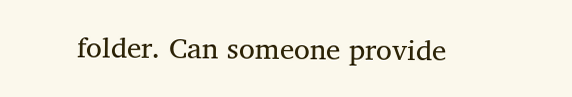folder. Can someone provide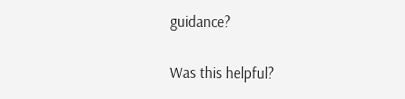guidance?

Was this helpful?